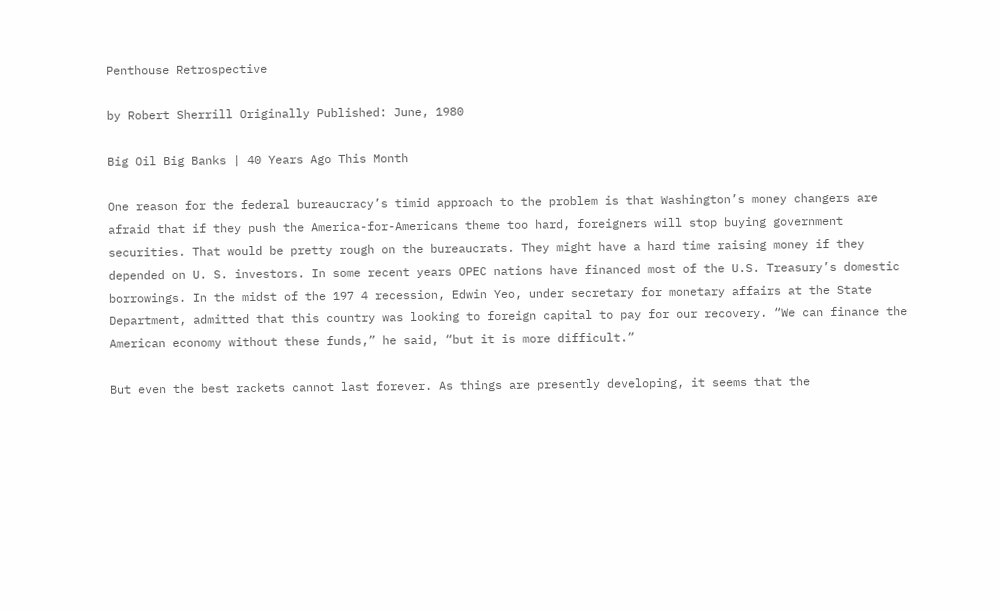Penthouse Retrospective

by Robert Sherrill Originally Published: June, 1980

Big Oil Big Banks | 40 Years Ago This Month

One reason for the federal bureaucracy’s timid approach to the problem is that Washington’s money changers are afraid that if they push the America-for-Americans theme too hard, foreigners will stop buying government securities. That would be pretty rough on the bureaucrats. They might have a hard time raising money if they depended on U. S. investors. In some recent years OPEC nations have financed most of the U.S. Treasury’s domestic borrowings. In the midst of the 197 4 recession, Edwin Yeo, under secretary for monetary affairs at the State Department, admitted that this country was looking to foreign capital to pay for our recovery. “We can finance the American economy without these funds,” he said, “but it is more difficult.”

But even the best rackets cannot last forever. As things are presently developing, it seems that the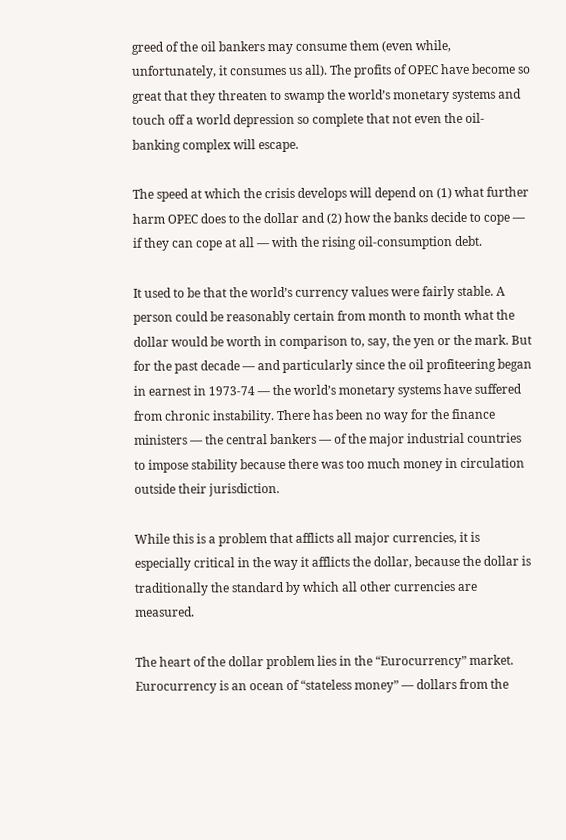greed of the oil bankers may consume them (even while, unfortunately, it consumes us all). The profits of OPEC have become so great that they threaten to swamp the world’s monetary systems and touch off a world depression so complete that not even the oil-banking complex will escape.

The speed at which the crisis develops will depend on (1) what further harm OPEC does to the dollar and (2) how the banks decide to cope — if they can cope at all — with the rising oil-consumption debt.

It used to be that the world’s currency values were fairly stable. A person could be reasonably certain from month to month what the dollar would be worth in comparison to, say, the yen or the mark. But for the past decade — and particularly since the oil profiteering began in earnest in 1973-74 — the world’s monetary systems have suffered from chronic instability. There has been no way for the finance ministers — the central bankers — of the major industrial countries to impose stability because there was too much money in circulation outside their jurisdiction.

While this is a problem that afflicts all major currencies, it is especially critical in the way it afflicts the dollar, because the dollar is traditionally the standard by which all other currencies are measured.

The heart of the dollar problem lies in the “Eurocurrency” market. Eurocurrency is an ocean of “stateless money” — dollars from the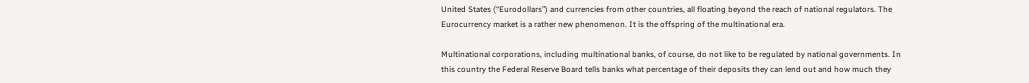United States (“Eurodollars”) and currencies from other countries, all floating beyond the reach of national regulators. The Eurocurrency market is a rather new phenomenon. It is the offspring of the multinational era.

Multinational corporations, including multinational banks, of course, do not like to be regulated by national governments. In this country the Federal Reserve Board tells banks what percentage of their deposits they can lend out and how much they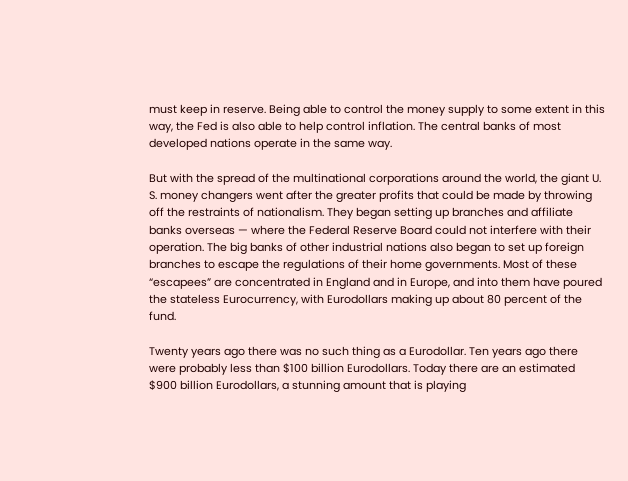must keep in reserve. Being able to control the money supply to some extent in this way, the Fed is also able to help control inflation. The central banks of most developed nations operate in the same way.

But with the spread of the multinational corporations around the world, the giant U. S. money changers went after the greater profits that could be made by throwing off the restraints of nationalism. They began setting up branches and affiliate banks overseas — where the Federal Reserve Board could not interfere with their operation. The big banks of other industrial nations also began to set up foreign branches to escape the regulations of their home governments. Most of these “escapees” are concentrated in England and in Europe, and into them have poured the stateless Eurocurrency, with Eurodollars making up about 80 percent of the fund.

Twenty years ago there was no such thing as a Eurodollar. Ten years ago there were probably less than $100 billion Eurodollars. Today there are an estimated $900 billion Eurodollars, a stunning amount that is playing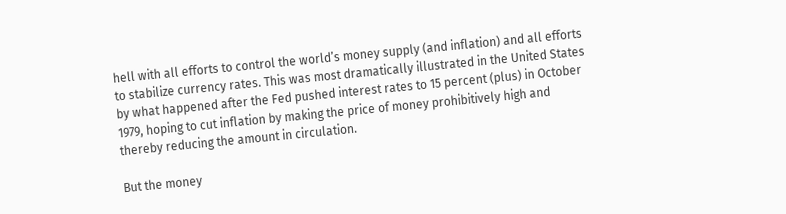hell with all efforts to control the world’s money supply (and inflation) and all efforts to stabilize currency rates. This was most dramatically illustrated in the United States by what happened after the Fed pushed interest rates to 15 percent (plus) in October 1979, hoping to cut inflation by making the price of money prohibitively high and thereby reducing the amount in circulation.

But the money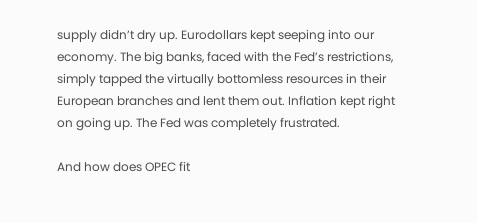supply didn’t dry up. Eurodollars kept seeping into our economy. The big banks, faced with the Fed’s restrictions, simply tapped the virtually bottomless resources in their European branches and lent them out. Inflation kept right on going up. The Fed was completely frustrated.

And how does OPEC fit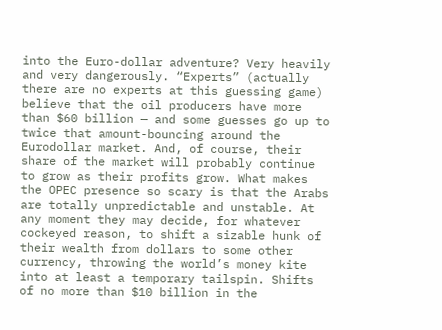into the Euro-dollar adventure? Very heavily and very dangerously. “Experts” (actually there are no experts at this guessing game) believe that the oil producers have more than $60 billion — and some guesses go up to twice that amount-bouncing around the Eurodollar market. And, of course, their share of the market will probably continue to grow as their profits grow. What makes the OPEC presence so scary is that the Arabs are totally unpredictable and unstable. At any moment they may decide, for whatever cockeyed reason, to shift a sizable hunk of their wealth from dollars to some other currency, throwing the world’s money kite into at least a temporary tailspin. Shifts of no more than $10 billion in the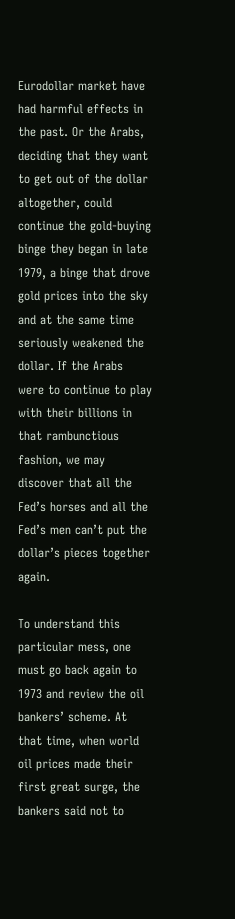Eurodollar market have had harmful effects in the past. Or the Arabs, deciding that they want to get out of the dollar altogether, could continue the gold-buying binge they began in late 1979, a binge that drove gold prices into the sky and at the same time seriously weakened the dollar. If the Arabs were to continue to play with their billions in that rambunctious fashion, we may discover that all the Fed’s horses and all the Fed’s men can’t put the dollar’s pieces together again.

To understand this particular mess, one must go back again to 1973 and review the oil bankers’ scheme. At that time, when world oil prices made their first great surge, the bankers said not to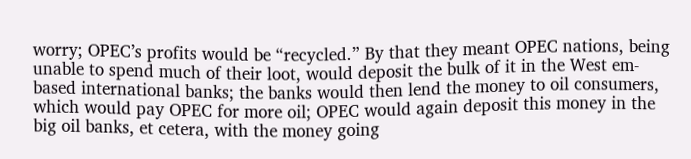worry; OPEC’s profits would be “recycled.” By that they meant OPEC nations, being unable to spend much of their loot, would deposit the bulk of it in the West em-based international banks; the banks would then lend the money to oil consumers, which would pay OPEC for more oil; OPEC would again deposit this money in the big oil banks, et cetera, with the money going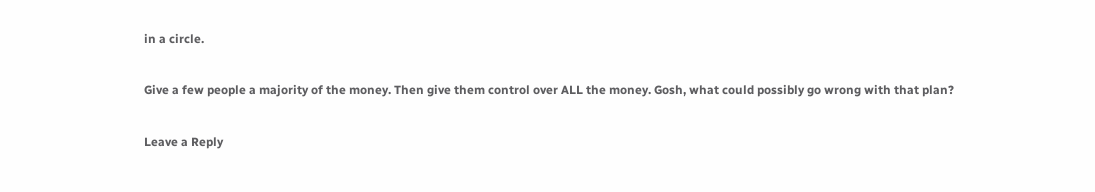in a circle.

Give a few people a majority of the money. Then give them control over ALL the money. Gosh, what could possibly go wrong with that plan?

Leave a Reply